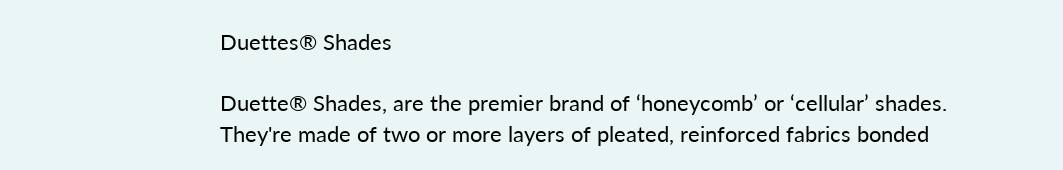Duettes® Shades

Duette® Shades, are the premier brand of ‘honeycomb’ or ‘cellular’ shades. They're made of two or more layers of pleated, reinforced fabrics bonded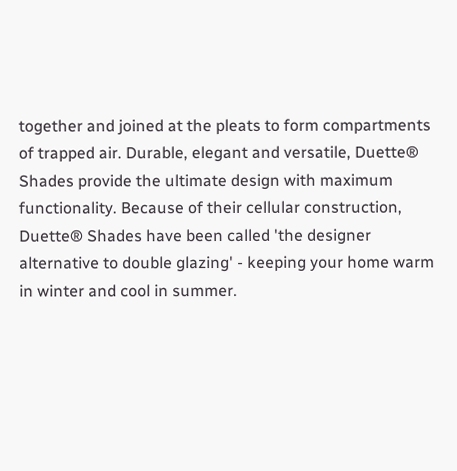together and joined at the pleats to form compartments of trapped air. Durable, elegant and versatile, Duette® Shades provide the ultimate design with maximum functionality. Because of their cellular construction, Duette® Shades have been called 'the designer alternative to double glazing' - keeping your home warm in winter and cool in summer.